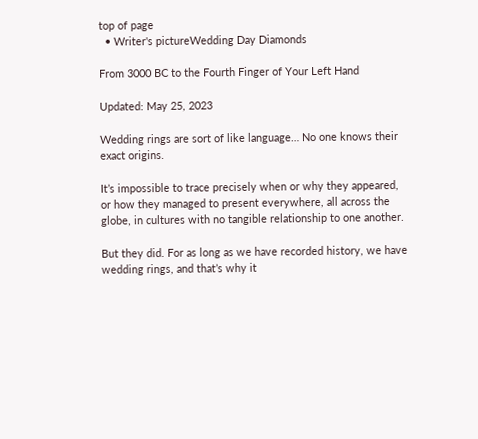top of page
  • Writer's pictureWedding Day Diamonds

From 3000 BC to the Fourth Finger of Your Left Hand

Updated: May 25, 2023

Wedding rings are sort of like language… No one knows their exact origins.

It’s impossible to trace precisely when or why they appeared, or how they managed to present everywhere, all across the globe, in cultures with no tangible relationship to one another.

But they did. For as long as we have recorded history, we have wedding rings, and that’s why it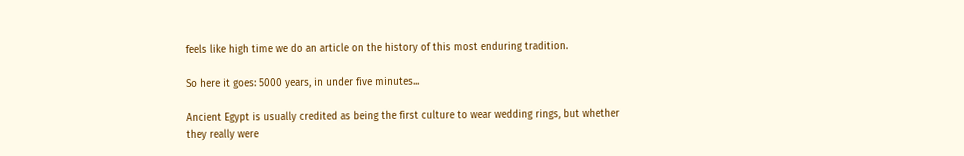feels like high time we do an article on the history of this most enduring tradition.

So here it goes: 5000 years, in under five minutes...

Ancient Egypt is usually credited as being the first culture to wear wedding rings, but whether they really were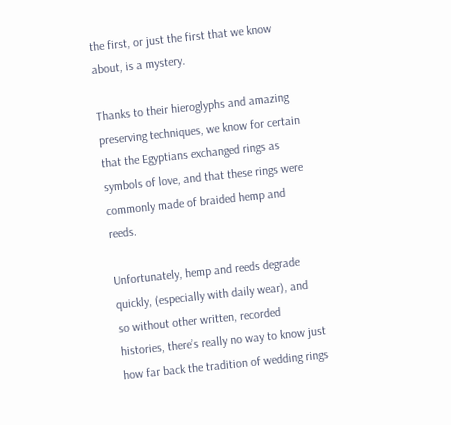the first, or just the first that we know about, is a mystery.

Thanks to their hieroglyphs and amazing preserving techniques, we know for certain that the Egyptians exchanged rings as symbols of love, and that these rings were commonly made of braided hemp and reeds.

Unfortunately, hemp and reeds degrade quickly, (especially with daily wear), and so without other written, recorded histories, there’s really no way to know just how far back the tradition of wedding rings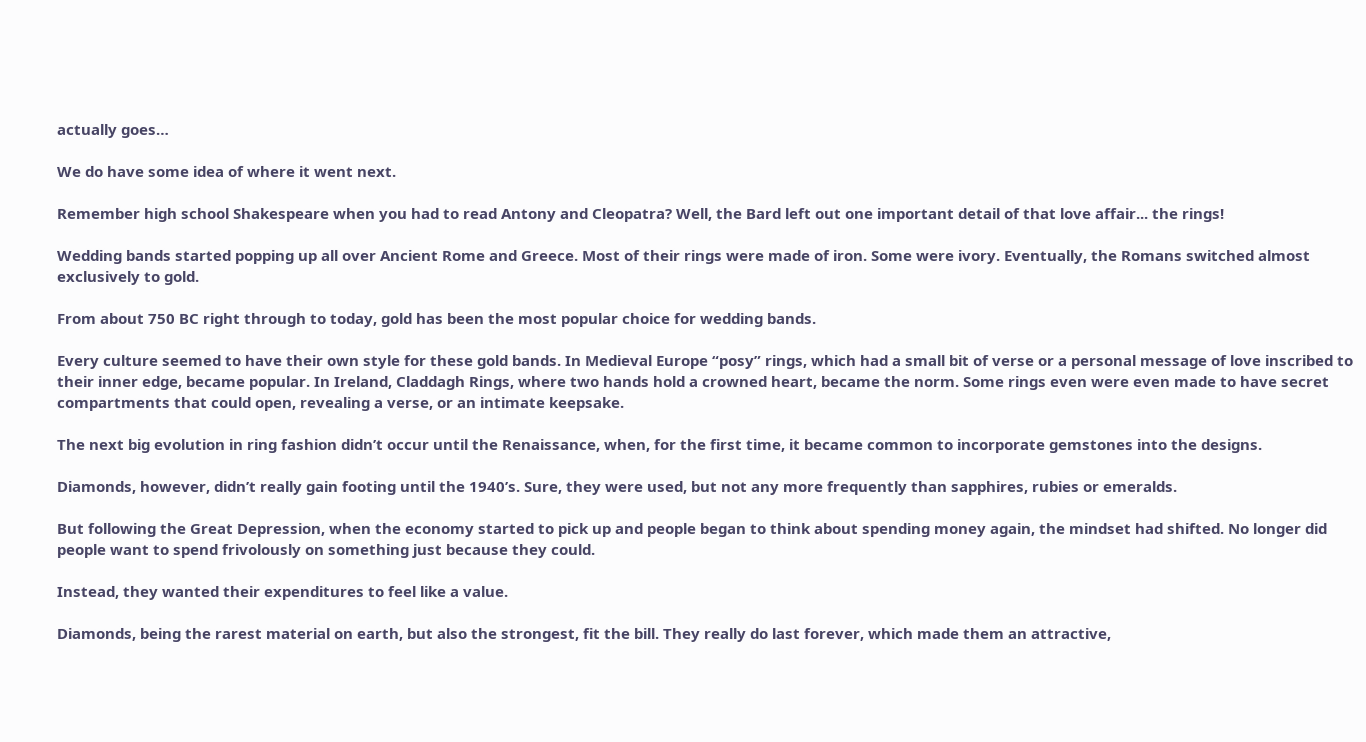actually goes…

We do have some idea of where it went next.

Remember high school Shakespeare when you had to read Antony and Cleopatra? Well, the Bard left out one important detail of that love affair... the rings!

Wedding bands started popping up all over Ancient Rome and Greece. Most of their rings were made of iron. Some were ivory. Eventually, the Romans switched almost exclusively to gold.

From about 750 BC right through to today, gold has been the most popular choice for wedding bands.

Every culture seemed to have their own style for these gold bands. In Medieval Europe “posy” rings, which had a small bit of verse or a personal message of love inscribed to their inner edge, became popular. In Ireland, Claddagh Rings, where two hands hold a crowned heart, became the norm. Some rings even were even made to have secret compartments that could open, revealing a verse, or an intimate keepsake.

The next big evolution in ring fashion didn’t occur until the Renaissance, when, for the first time, it became common to incorporate gemstones into the designs.

Diamonds, however, didn’t really gain footing until the 1940’s. Sure, they were used, but not any more frequently than sapphires, rubies or emeralds.

But following the Great Depression, when the economy started to pick up and people began to think about spending money again, the mindset had shifted. No longer did people want to spend frivolously on something just because they could.

Instead, they wanted their expenditures to feel like a value.

Diamonds, being the rarest material on earth, but also the strongest, fit the bill. They really do last forever, which made them an attractive,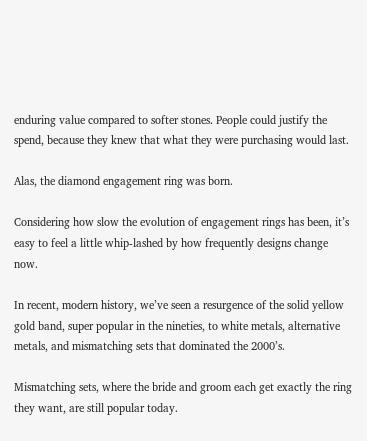enduring value compared to softer stones. People could justify the spend, because they knew that what they were purchasing would last.

Alas, the diamond engagement ring was born.

Considering how slow the evolution of engagement rings has been, it’s easy to feel a little whip-lashed by how frequently designs change now.

In recent, modern history, we’ve seen a resurgence of the solid yellow gold band, super popular in the nineties, to white metals, alternative metals, and mismatching sets that dominated the 2000’s.

Mismatching sets, where the bride and groom each get exactly the ring they want, are still popular today.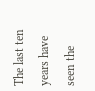The last ten years have seen the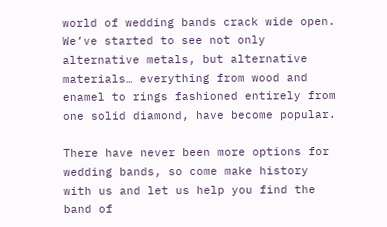world of wedding bands crack wide open. We’ve started to see not only alternative metals, but alternative materials… everything from wood and enamel to rings fashioned entirely from one solid diamond, have become popular.

There have never been more options for wedding bands, so come make history with us and let us help you find the band of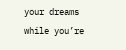your dreams while you’re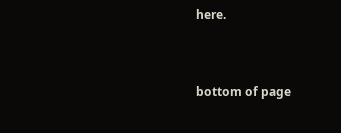here.


bottom of page